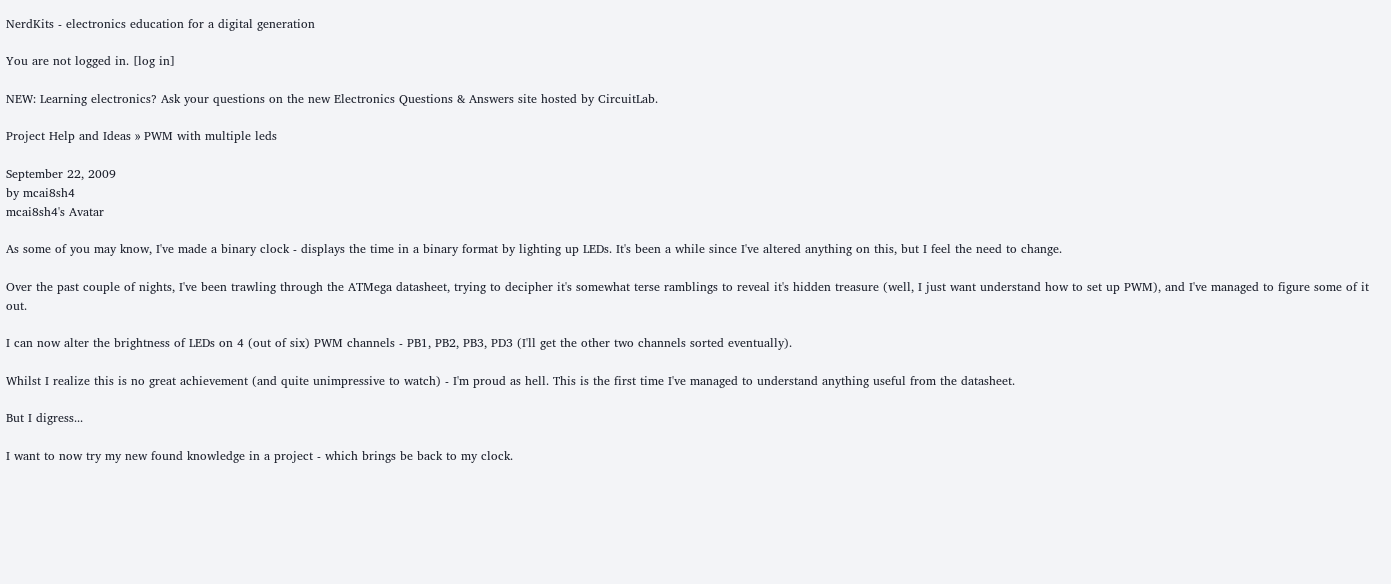NerdKits - electronics education for a digital generation

You are not logged in. [log in]

NEW: Learning electronics? Ask your questions on the new Electronics Questions & Answers site hosted by CircuitLab.

Project Help and Ideas » PWM with multiple leds

September 22, 2009
by mcai8sh4
mcai8sh4's Avatar

As some of you may know, I've made a binary clock - displays the time in a binary format by lighting up LEDs. It's been a while since I've altered anything on this, but I feel the need to change.

Over the past couple of nights, I've been trawling through the ATMega datasheet, trying to decipher it's somewhat terse ramblings to reveal it's hidden treasure (well, I just want understand how to set up PWM), and I've managed to figure some of it out.

I can now alter the brightness of LEDs on 4 (out of six) PWM channels - PB1, PB2, PB3, PD3 (I'll get the other two channels sorted eventually).

Whilst I realize this is no great achievement (and quite unimpressive to watch) - I'm proud as hell. This is the first time I've managed to understand anything useful from the datasheet.

But I digress...

I want to now try my new found knowledge in a project - which brings be back to my clock.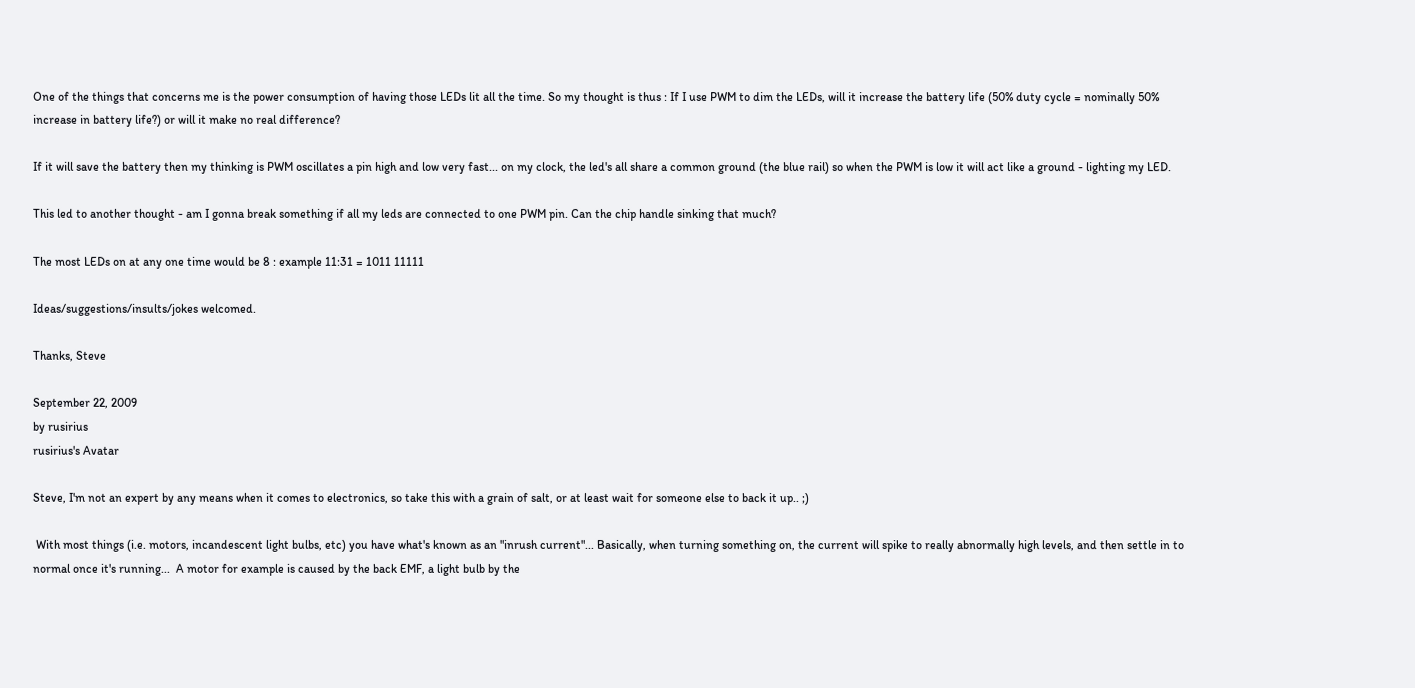One of the things that concerns me is the power consumption of having those LEDs lit all the time. So my thought is thus : If I use PWM to dim the LEDs, will it increase the battery life (50% duty cycle = nominally 50% increase in battery life?) or will it make no real difference?

If it will save the battery then my thinking is PWM oscillates a pin high and low very fast... on my clock, the led's all share a common ground (the blue rail) so when the PWM is low it will act like a ground - lighting my LED.

This led to another thought - am I gonna break something if all my leds are connected to one PWM pin. Can the chip handle sinking that much?

The most LEDs on at any one time would be 8 : example 11:31 = 1011 11111

Ideas/suggestions/insults/jokes welcomed.

Thanks, Steve

September 22, 2009
by rusirius
rusirius's Avatar

Steve, I'm not an expert by any means when it comes to electronics, so take this with a grain of salt, or at least wait for someone else to back it up.. ;)

 With most things (i.e. motors, incandescent light bulbs, etc) you have what's known as an "inrush current"... Basically, when turning something on, the current will spike to really abnormally high levels, and then settle in to normal once it's running...  A motor for example is caused by the back EMF, a light bulb by the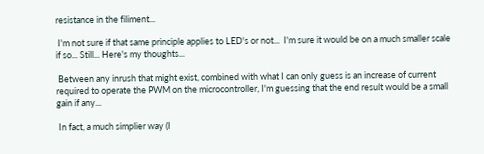resistance in the filiment...

 I'm not sure if that same principle applies to LED's or not...  I'm sure it would be on a much smaller scale if so... Still... Here's my thoughts...

 Between any inrush that might exist, combined with what I can only guess is an increase of current required to operate the PWM on the microcontroller, I'm guessing that the end result would be a small gain if any...

 In fact, a much simplier way (I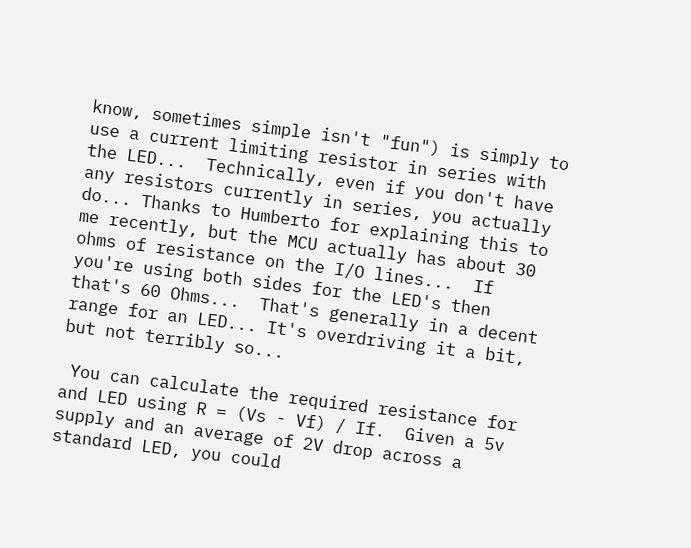know, sometimes simple isn't "fun") is simply to use a current limiting resistor in series with the LED...  Technically, even if you don't have any resistors currently in series, you actually do... Thanks to Humberto for explaining this to me recently, but the MCU actually has about 30 ohms of resistance on the I/O lines...  If you're using both sides for the LED's then that's 60 Ohms...  That's generally in a decent range for an LED... It's overdriving it a bit, but not terribly so...

 You can calculate the required resistance for and LED using R = (Vs - Vf) / If.  Given a 5v supply and an average of 2V drop across a standard LED, you could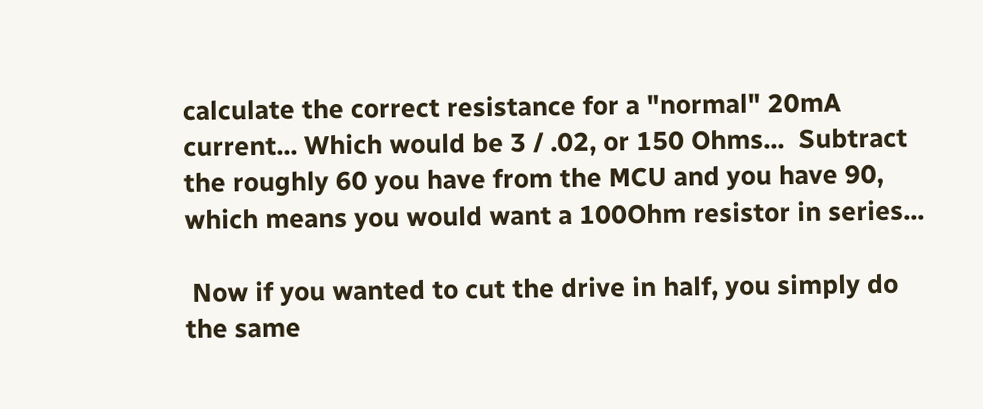calculate the correct resistance for a "normal" 20mA current... Which would be 3 / .02, or 150 Ohms...  Subtract the roughly 60 you have from the MCU and you have 90, which means you would want a 100Ohm resistor in series...

 Now if you wanted to cut the drive in half, you simply do the same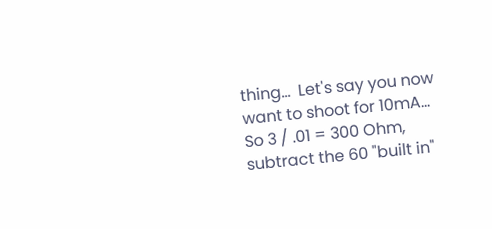thing...  Let's say you now want to shoot for 10mA...  So 3 / .01 = 300 Ohm, subtract the 60 "built in"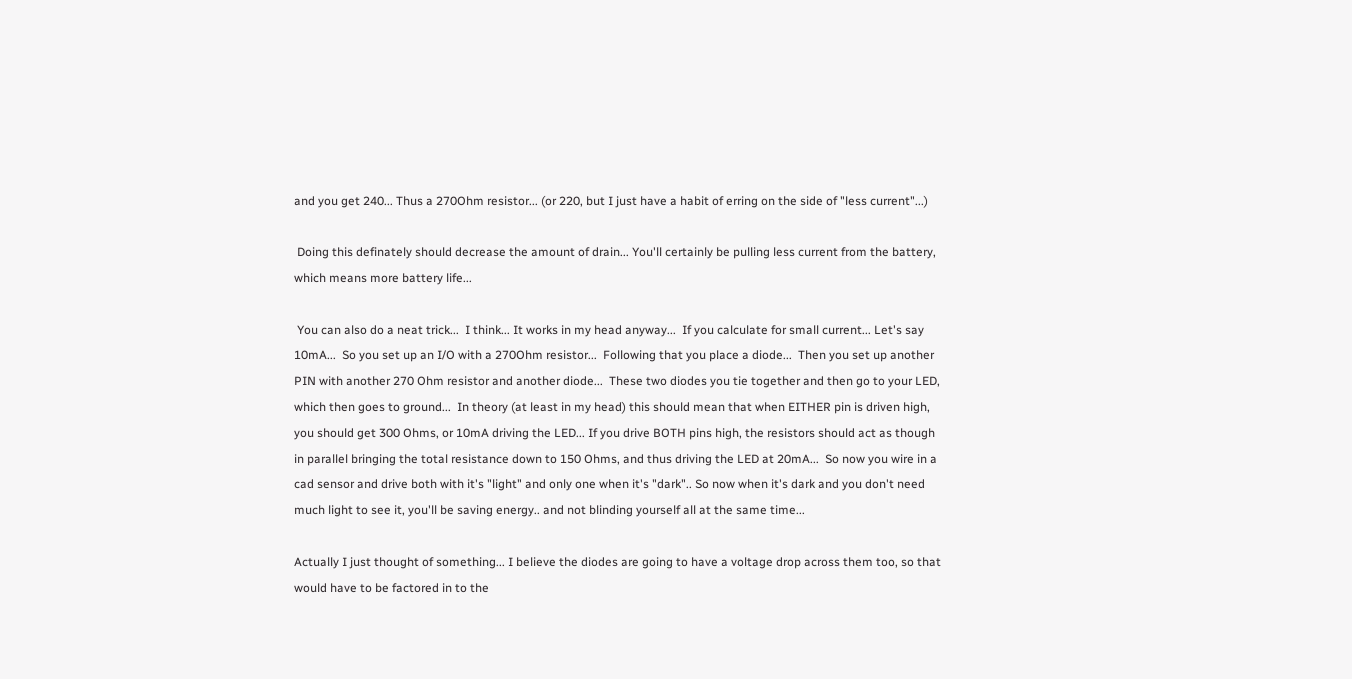and you get 240... Thus a 270Ohm resistor... (or 220, but I just have a habit of erring on the side of "less current"...)

 Doing this definately should decrease the amount of drain... You'll certainly be pulling less current from the battery, which means more battery life...

 You can also do a neat trick...  I think... It works in my head anyway...  If you calculate for small current... Let's say 10mA...  So you set up an I/O with a 270Ohm resistor...  Following that you place a diode...  Then you set up another PIN with another 270 Ohm resistor and another diode...  These two diodes you tie together and then go to your LED, which then goes to ground...  In theory (at least in my head) this should mean that when EITHER pin is driven high, you should get 300 Ohms, or 10mA driving the LED... If you drive BOTH pins high, the resistors should act as though in parallel bringing the total resistance down to 150 Ohms, and thus driving the LED at 20mA...  So now you wire in a cad sensor and drive both with it's "light" and only one when it's "dark".. So now when it's dark and you don't need much light to see it, you'll be saving energy.. and not blinding yourself all at the same time...

Actually I just thought of something... I believe the diodes are going to have a voltage drop across them too, so that would have to be factored in to the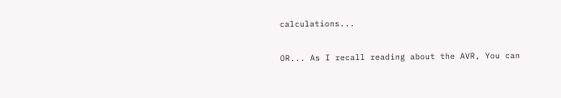calculations...

OR... As I recall reading about the AVR, You can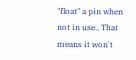"float" a pin when not in use.. That means it won't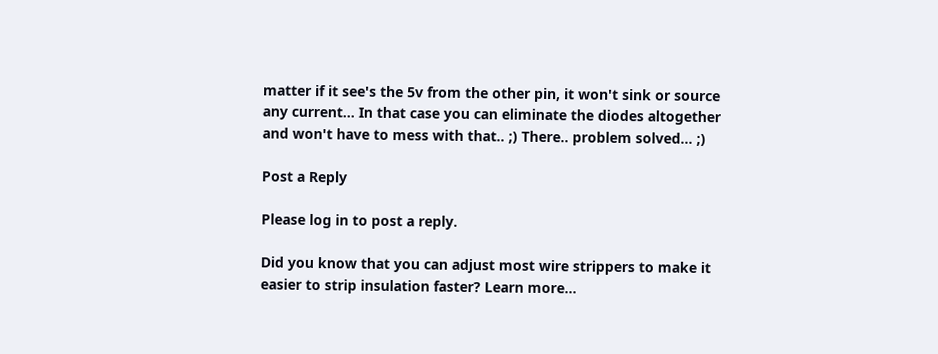matter if it see's the 5v from the other pin, it won't sink or source any current... In that case you can eliminate the diodes altogether and won't have to mess with that.. ;) There.. problem solved... ;)

Post a Reply

Please log in to post a reply.

Did you know that you can adjust most wire strippers to make it easier to strip insulation faster? Learn more...